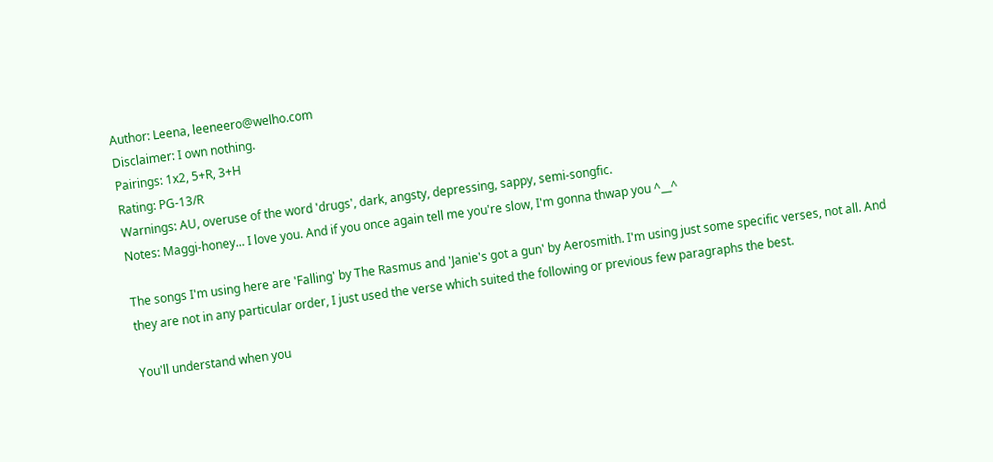Author: Leena, leeneero@welho.com
Disclaimer: I own nothing.
Pairings: 1x2, 5+R, 3+H
Rating: PG-13/R
Warnings: AU, overuse of the word 'drugs', dark, angsty, depressing, sappy, semi-songfic.
Notes: Maggi-honey... I love you. And if you once again tell me you're slow, I'm gonna thwap you ^__^

The songs I'm using here are 'Falling' by The Rasmus and 'Janie's got a gun' by Aerosmith. I'm using just some specific verses, not all. And they are not in any particular order, I just used the verse which suited the following or previous few paragraphs the best.

You'll understand when you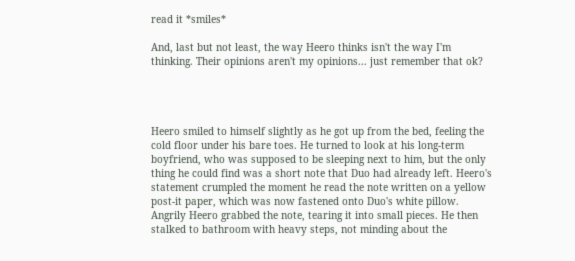read it *smiles*

And, last but not least, the way Heero thinks isn't the way I'm thinking. Their opinions aren't my opinions... just remember that ok?




Heero smiled to himself slightly as he got up from the bed, feeling the cold floor under his bare toes. He turned to look at his long-term boyfriend, who was supposed to be sleeping next to him, but the only thing he could find was a short note that Duo had already left. Heero's statement crumpled the moment he read the note written on a yellow post-it paper, which was now fastened onto Duo's white pillow. Angrily Heero grabbed the note, tearing it into small pieces. He then stalked to bathroom with heavy steps, not minding about the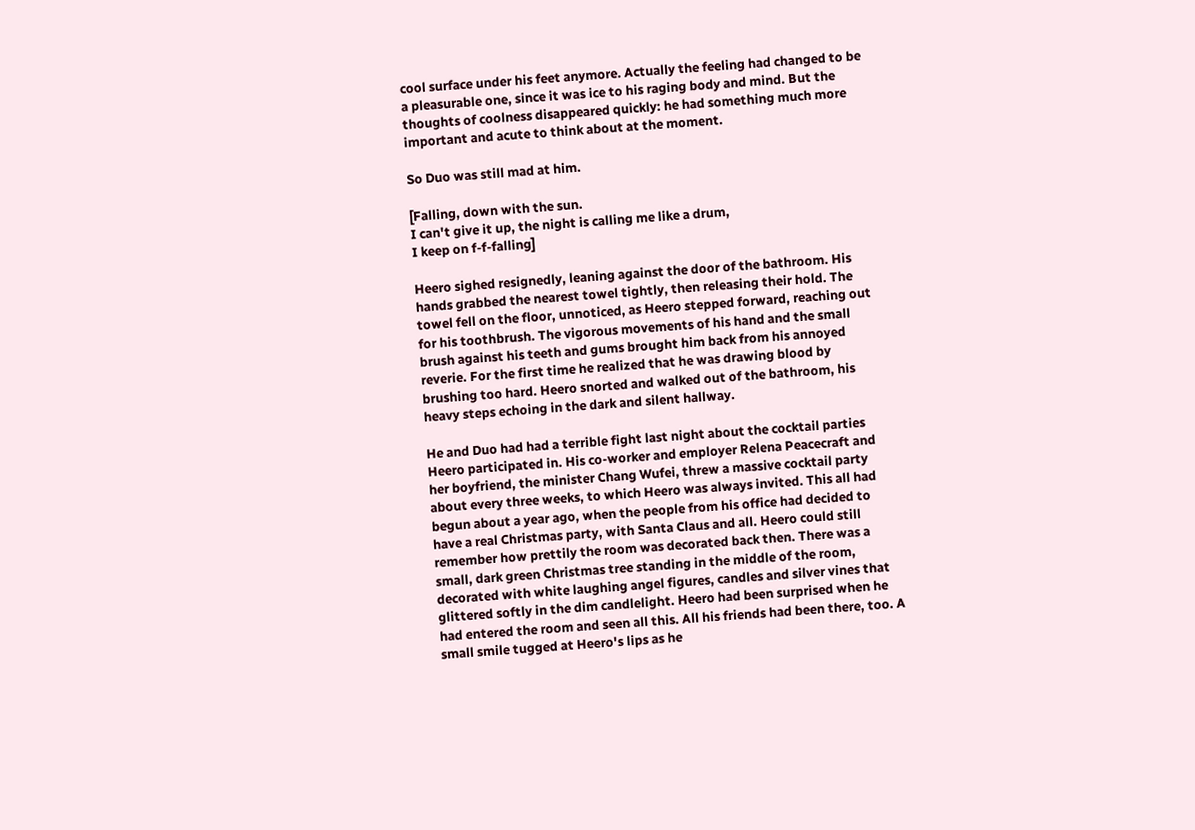cool surface under his feet anymore. Actually the feeling had changed to be a pleasurable one, since it was ice to his raging body and mind. But the thoughts of coolness disappeared quickly: he had something much more important and acute to think about at the moment.

So Duo was still mad at him.

[Falling, down with the sun.
I can't give it up, the night is calling me like a drum,
I keep on f-f-falling]

Heero sighed resignedly, leaning against the door of the bathroom. His hands grabbed the nearest towel tightly, then releasing their hold. The towel fell on the floor, unnoticed, as Heero stepped forward, reaching out for his toothbrush. The vigorous movements of his hand and the small brush against his teeth and gums brought him back from his annoyed reverie. For the first time he realized that he was drawing blood by brushing too hard. Heero snorted and walked out of the bathroom, his heavy steps echoing in the dark and silent hallway.

He and Duo had had a terrible fight last night about the cocktail parties Heero participated in. His co-worker and employer Relena Peacecraft and her boyfriend, the minister Chang Wufei, threw a massive cocktail party about every three weeks, to which Heero was always invited. This all had begun about a year ago, when the people from his office had decided to have a real Christmas party, with Santa Claus and all. Heero could still remember how prettily the room was decorated back then. There was a small, dark green Christmas tree standing in the middle of the room, decorated with white laughing angel figures, candles and silver vines that glittered softly in the dim candlelight. Heero had been surprised when he had entered the room and seen all this. All his friends had been there, too. A small smile tugged at Heero's lips as he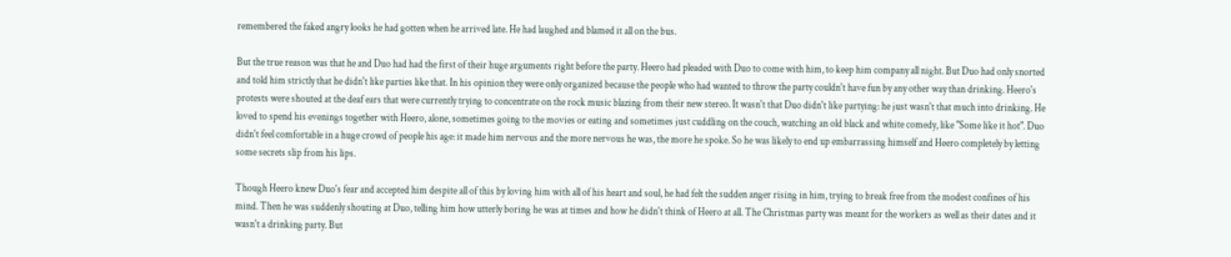remembered the faked angry looks he had gotten when he arrived late. He had laughed and blamed it all on the bus.

But the true reason was that he and Duo had had the first of their huge arguments right before the party. Heero had pleaded with Duo to come with him, to keep him company all night. But Duo had only snorted and told him strictly that he didn't like parties like that. In his opinion they were only organized because the people who had wanted to throw the party couldn't have fun by any other way than drinking. Heero's protests were shouted at the deaf ears that were currently trying to concentrate on the rock music blazing from their new stereo. It wasn't that Duo didn't like partying: he just wasn't that much into drinking. He loved to spend his evenings together with Heero, alone, sometimes going to the movies or eating and sometimes just cuddling on the couch, watching an old black and white comedy, like "Some like it hot". Duo didn't feel comfortable in a huge crowd of people his age: it made him nervous and the more nervous he was, the more he spoke. So he was likely to end up embarrassing himself and Heero completely by letting some secrets slip from his lips.

Though Heero knew Duo's fear and accepted him despite all of this by loving him with all of his heart and soul, he had felt the sudden anger rising in him, trying to break free from the modest confines of his mind. Then he was suddenly shouting at Duo, telling him how utterly boring he was at times and how he didn't think of Heero at all. The Christmas party was meant for the workers as well as their dates and it wasn't a drinking party. But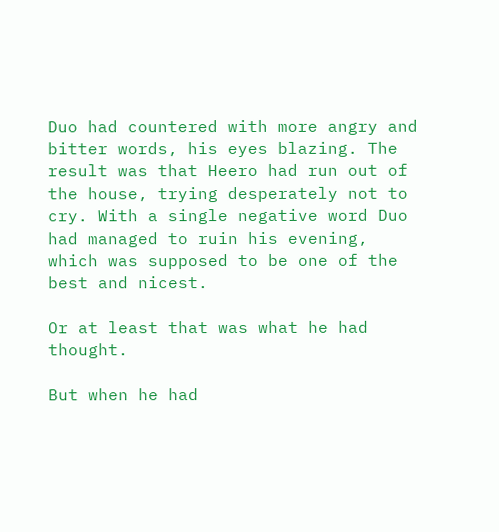Duo had countered with more angry and bitter words, his eyes blazing. The result was that Heero had run out of the house, trying desperately not to cry. With a single negative word Duo had managed to ruin his evening, which was supposed to be one of the best and nicest.

Or at least that was what he had thought.

But when he had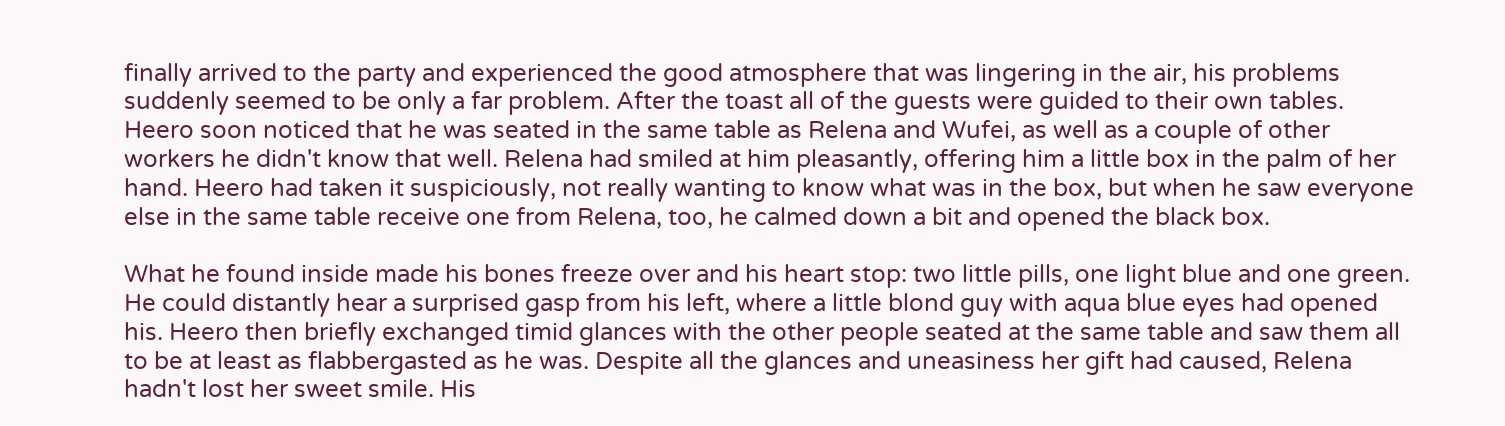finally arrived to the party and experienced the good atmosphere that was lingering in the air, his problems suddenly seemed to be only a far problem. After the toast all of the guests were guided to their own tables. Heero soon noticed that he was seated in the same table as Relena and Wufei, as well as a couple of other workers he didn't know that well. Relena had smiled at him pleasantly, offering him a little box in the palm of her hand. Heero had taken it suspiciously, not really wanting to know what was in the box, but when he saw everyone else in the same table receive one from Relena, too, he calmed down a bit and opened the black box.

What he found inside made his bones freeze over and his heart stop: two little pills, one light blue and one green. He could distantly hear a surprised gasp from his left, where a little blond guy with aqua blue eyes had opened his. Heero then briefly exchanged timid glances with the other people seated at the same table and saw them all to be at least as flabbergasted as he was. Despite all the glances and uneasiness her gift had caused, Relena hadn't lost her sweet smile. His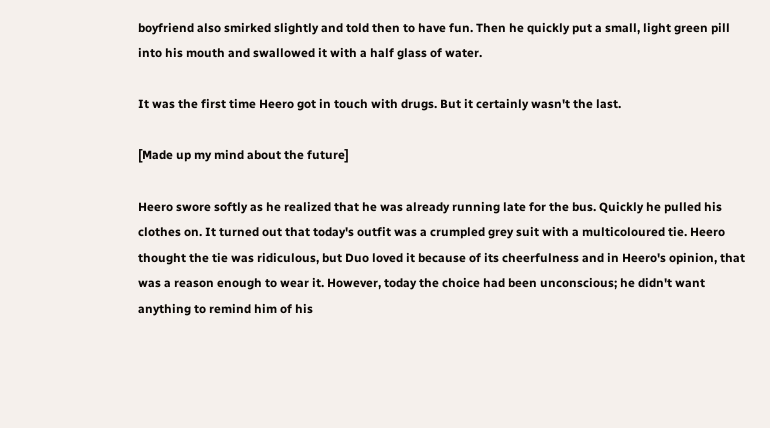boyfriend also smirked slightly and told then to have fun. Then he quickly put a small, light green pill into his mouth and swallowed it with a half glass of water.

It was the first time Heero got in touch with drugs. But it certainly wasn't the last.

[Made up my mind about the future]

Heero swore softly as he realized that he was already running late for the bus. Quickly he pulled his clothes on. It turned out that today's outfit was a crumpled grey suit with a multicoloured tie. Heero thought the tie was ridiculous, but Duo loved it because of its cheerfulness and in Heero's opinion, that was a reason enough to wear it. However, today the choice had been unconscious; he didn't want anything to remind him of his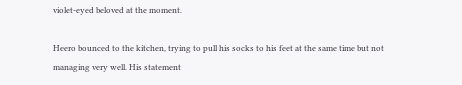violet-eyed beloved at the moment.

Heero bounced to the kitchen, trying to pull his socks to his feet at the same time but not managing very well. His statement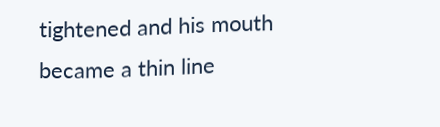tightened and his mouth became a thin line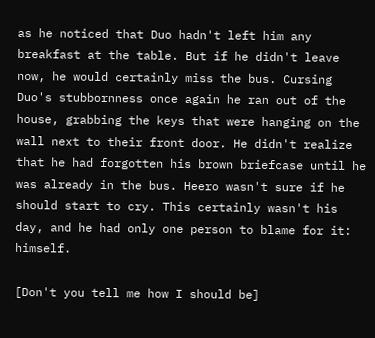as he noticed that Duo hadn't left him any breakfast at the table. But if he didn't leave now, he would certainly miss the bus. Cursing Duo's stubbornness once again he ran out of the house, grabbing the keys that were hanging on the wall next to their front door. He didn't realize that he had forgotten his brown briefcase until he was already in the bus. Heero wasn't sure if he should start to cry. This certainly wasn't his day, and he had only one person to blame for it: himself.

[Don't you tell me how I should be]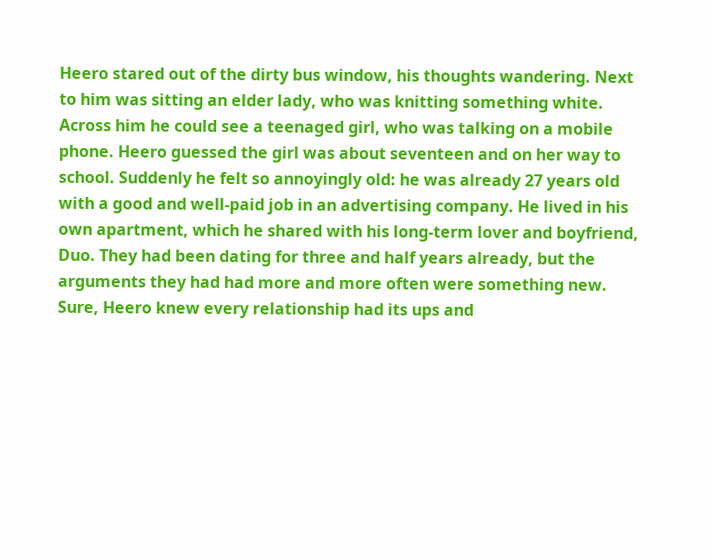Heero stared out of the dirty bus window, his thoughts wandering. Next to him was sitting an elder lady, who was knitting something white. Across him he could see a teenaged girl, who was talking on a mobile phone. Heero guessed the girl was about seventeen and on her way to school. Suddenly he felt so annoyingly old: he was already 27 years old with a good and well-paid job in an advertising company. He lived in his own apartment, which he shared with his long-term lover and boyfriend, Duo. They had been dating for three and half years already, but the arguments they had had more and more often were something new. Sure, Heero knew every relationship had its ups and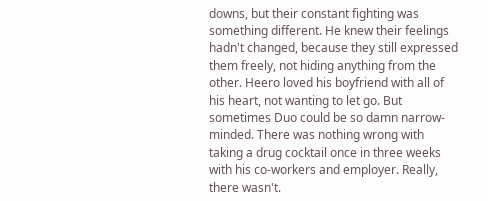downs, but their constant fighting was something different. He knew their feelings hadn't changed, because they still expressed them freely, not hiding anything from the other. Heero loved his boyfriend with all of his heart, not wanting to let go. But sometimes Duo could be so damn narrow-minded. There was nothing wrong with taking a drug cocktail once in three weeks with his co-workers and employer. Really, there wasn't.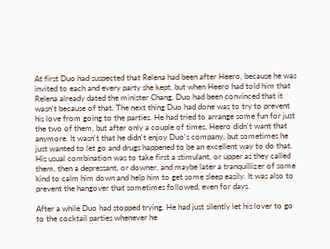At first Duo had suspected that Relena had been after Heero, because he was invited to each and every party she kept, but when Heero had told him that Relena already dated the minister Chang, Duo had been convinced that it wasn't because of that. The next thing Duo had done was to try to prevent his love from going to the parties. He had tried to arrange some fun for just the two of them, but after only a couple of times, Heero didn't want that anymore. It wasn't that he didn't enjoy Duo's company, but sometimes he just wanted to let go and drugs happened to be an excellent way to do that. His usual combination was to take first a stimulant, or upper as they called them, then a depressant, or downer, and maybe later a tranquillizer of some kind to calm him down and help him to get some sleep easily. It was also to prevent the hangover that sometimes followed, even for days.

After a while Duo had stopped trying. He had just silently let his lover to go to the cocktail parties whenever he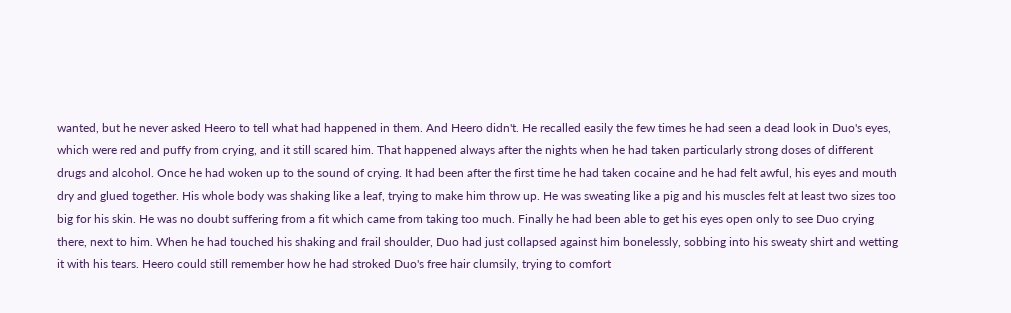wanted, but he never asked Heero to tell what had happened in them. And Heero didn't. He recalled easily the few times he had seen a dead look in Duo's eyes, which were red and puffy from crying, and it still scared him. That happened always after the nights when he had taken particularly strong doses of different drugs and alcohol. Once he had woken up to the sound of crying. It had been after the first time he had taken cocaine and he had felt awful, his eyes and mouth dry and glued together. His whole body was shaking like a leaf, trying to make him throw up. He was sweating like a pig and his muscles felt at least two sizes too big for his skin. He was no doubt suffering from a fit which came from taking too much. Finally he had been able to get his eyes open only to see Duo crying there, next to him. When he had touched his shaking and frail shoulder, Duo had just collapsed against him bonelessly, sobbing into his sweaty shirt and wetting it with his tears. Heero could still remember how he had stroked Duo's free hair clumsily, trying to comfort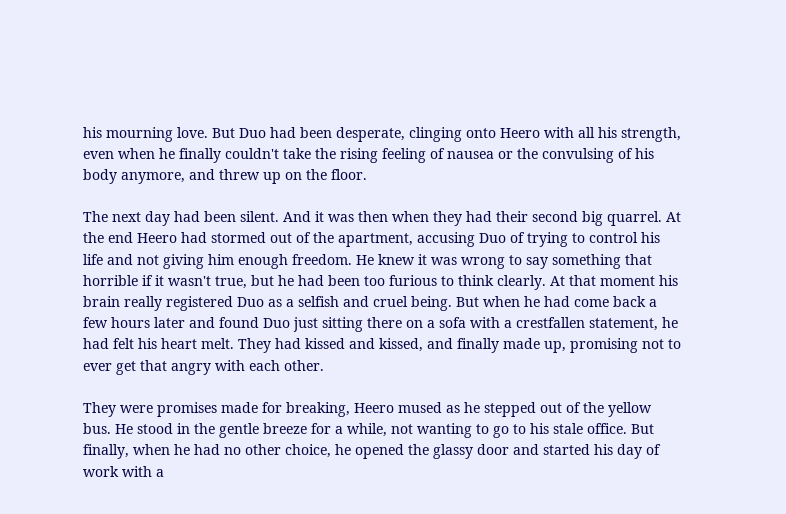his mourning love. But Duo had been desperate, clinging onto Heero with all his strength, even when he finally couldn't take the rising feeling of nausea or the convulsing of his body anymore, and threw up on the floor.

The next day had been silent. And it was then when they had their second big quarrel. At the end Heero had stormed out of the apartment, accusing Duo of trying to control his life and not giving him enough freedom. He knew it was wrong to say something that horrible if it wasn't true, but he had been too furious to think clearly. At that moment his brain really registered Duo as a selfish and cruel being. But when he had come back a few hours later and found Duo just sitting there on a sofa with a crestfallen statement, he had felt his heart melt. They had kissed and kissed, and finally made up, promising not to ever get that angry with each other.

They were promises made for breaking, Heero mused as he stepped out of the yellow bus. He stood in the gentle breeze for a while, not wanting to go to his stale office. But finally, when he had no other choice, he opened the glassy door and started his day of work with a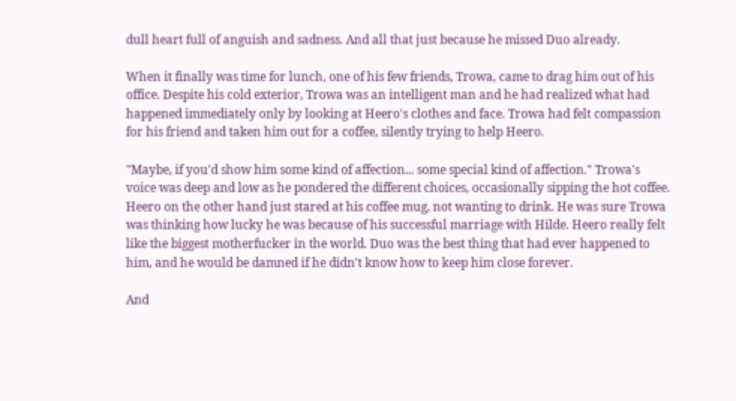dull heart full of anguish and sadness. And all that just because he missed Duo already.

When it finally was time for lunch, one of his few friends, Trowa, came to drag him out of his office. Despite his cold exterior, Trowa was an intelligent man and he had realized what had happened immediately only by looking at Heero's clothes and face. Trowa had felt compassion for his friend and taken him out for a coffee, silently trying to help Heero.

"Maybe, if you'd show him some kind of affection... some special kind of affection." Trowa's voice was deep and low as he pondered the different choices, occasionally sipping the hot coffee. Heero on the other hand just stared at his coffee mug, not wanting to drink. He was sure Trowa was thinking how lucky he was because of his successful marriage with Hilde. Heero really felt like the biggest motherfucker in the world. Duo was the best thing that had ever happened to him, and he would be damned if he didn't know how to keep him close forever.

And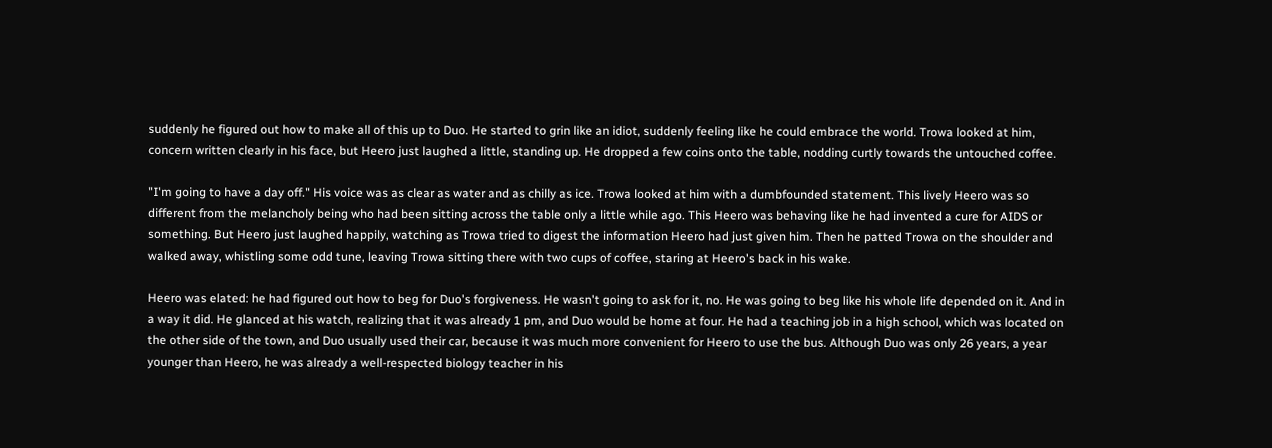suddenly he figured out how to make all of this up to Duo. He started to grin like an idiot, suddenly feeling like he could embrace the world. Trowa looked at him, concern written clearly in his face, but Heero just laughed a little, standing up. He dropped a few coins onto the table, nodding curtly towards the untouched coffee.

"I'm going to have a day off." His voice was as clear as water and as chilly as ice. Trowa looked at him with a dumbfounded statement. This lively Heero was so different from the melancholy being who had been sitting across the table only a little while ago. This Heero was behaving like he had invented a cure for AIDS or something. But Heero just laughed happily, watching as Trowa tried to digest the information Heero had just given him. Then he patted Trowa on the shoulder and walked away, whistling some odd tune, leaving Trowa sitting there with two cups of coffee, staring at Heero's back in his wake.

Heero was elated: he had figured out how to beg for Duo's forgiveness. He wasn't going to ask for it, no. He was going to beg like his whole life depended on it. And in a way it did. He glanced at his watch, realizing that it was already 1 pm, and Duo would be home at four. He had a teaching job in a high school, which was located on the other side of the town, and Duo usually used their car, because it was much more convenient for Heero to use the bus. Although Duo was only 26 years, a year younger than Heero, he was already a well-respected biology teacher in his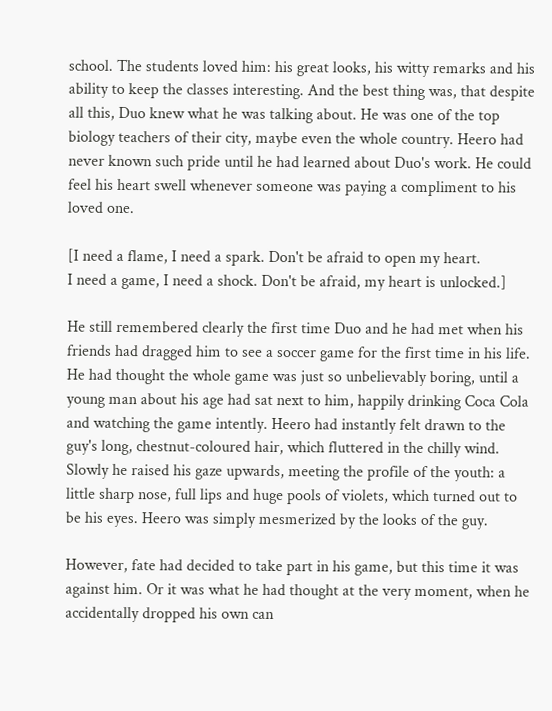school. The students loved him: his great looks, his witty remarks and his ability to keep the classes interesting. And the best thing was, that despite all this, Duo knew what he was talking about. He was one of the top biology teachers of their city, maybe even the whole country. Heero had never known such pride until he had learned about Duo's work. He could feel his heart swell whenever someone was paying a compliment to his loved one.

[I need a flame, I need a spark. Don't be afraid to open my heart.
I need a game, I need a shock. Don't be afraid, my heart is unlocked.]

He still remembered clearly the first time Duo and he had met when his friends had dragged him to see a soccer game for the first time in his life. He had thought the whole game was just so unbelievably boring, until a young man about his age had sat next to him, happily drinking Coca Cola and watching the game intently. Heero had instantly felt drawn to the guy's long, chestnut-coloured hair, which fluttered in the chilly wind. Slowly he raised his gaze upwards, meeting the profile of the youth: a little sharp nose, full lips and huge pools of violets, which turned out to be his eyes. Heero was simply mesmerized by the looks of the guy.

However, fate had decided to take part in his game, but this time it was against him. Or it was what he had thought at the very moment, when he accidentally dropped his own can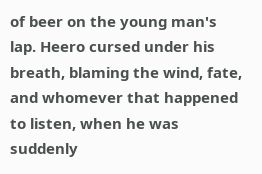of beer on the young man's lap. Heero cursed under his breath, blaming the wind, fate, and whomever that happened to listen, when he was suddenly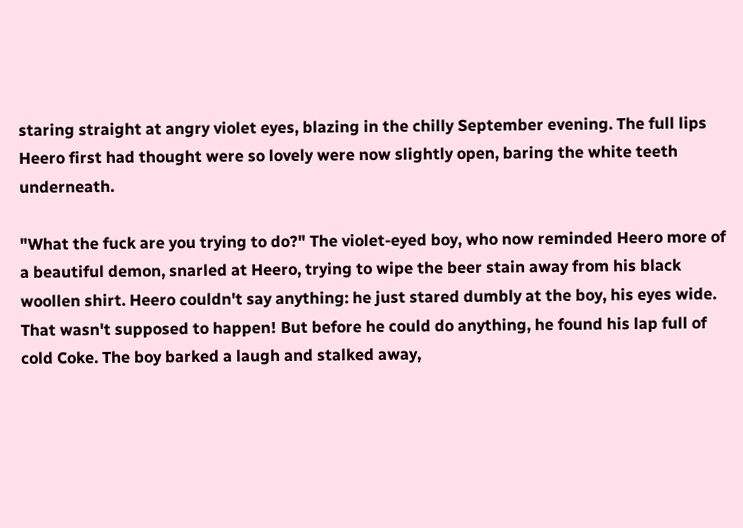staring straight at angry violet eyes, blazing in the chilly September evening. The full lips Heero first had thought were so lovely were now slightly open, baring the white teeth underneath.

"What the fuck are you trying to do?" The violet-eyed boy, who now reminded Heero more of a beautiful demon, snarled at Heero, trying to wipe the beer stain away from his black woollen shirt. Heero couldn't say anything: he just stared dumbly at the boy, his eyes wide. That wasn't supposed to happen! But before he could do anything, he found his lap full of cold Coke. The boy barked a laugh and stalked away,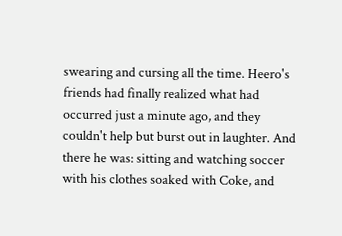swearing and cursing all the time. Heero's friends had finally realized what had occurred just a minute ago, and they couldn't help but burst out in laughter. And there he was: sitting and watching soccer with his clothes soaked with Coke, and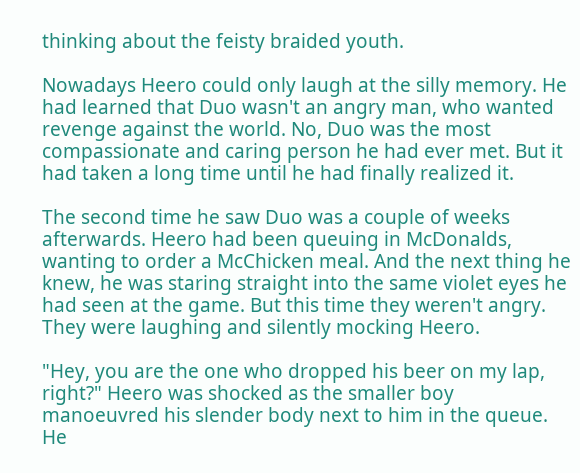thinking about the feisty braided youth.

Nowadays Heero could only laugh at the silly memory. He had learned that Duo wasn't an angry man, who wanted revenge against the world. No, Duo was the most compassionate and caring person he had ever met. But it had taken a long time until he had finally realized it.

The second time he saw Duo was a couple of weeks afterwards. Heero had been queuing in McDonalds, wanting to order a McChicken meal. And the next thing he knew, he was staring straight into the same violet eyes he had seen at the game. But this time they weren't angry. They were laughing and silently mocking Heero.

"Hey, you are the one who dropped his beer on my lap, right?" Heero was shocked as the smaller boy manoeuvred his slender body next to him in the queue. He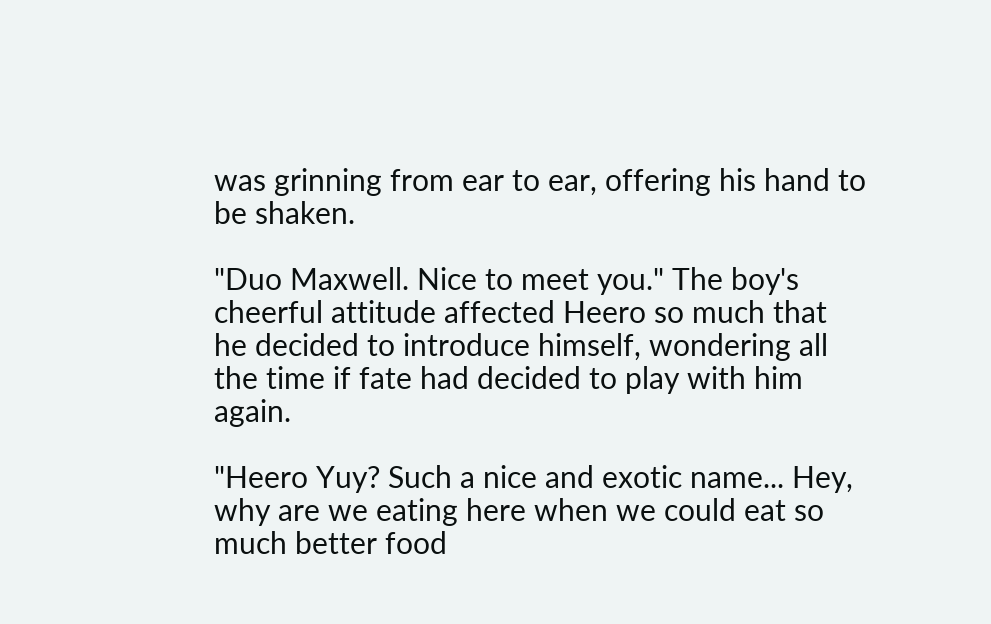was grinning from ear to ear, offering his hand to be shaken.

"Duo Maxwell. Nice to meet you." The boy's cheerful attitude affected Heero so much that he decided to introduce himself, wondering all the time if fate had decided to play with him again.

"Heero Yuy? Such a nice and exotic name... Hey, why are we eating here when we could eat so much better food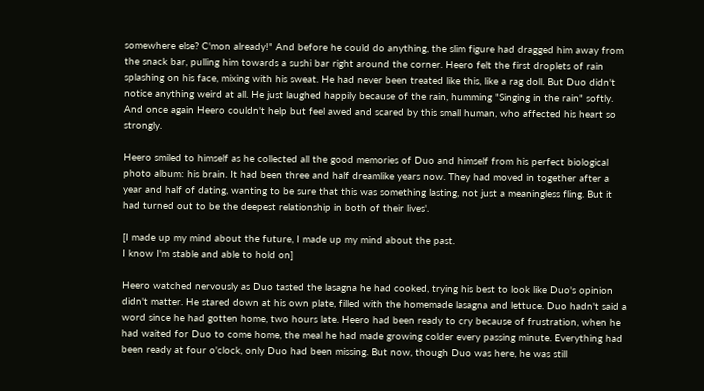somewhere else? C'mon already!" And before he could do anything, the slim figure had dragged him away from the snack bar, pulling him towards a sushi bar right around the corner. Heero felt the first droplets of rain splashing on his face, mixing with his sweat. He had never been treated like this, like a rag doll. But Duo didn't notice anything weird at all. He just laughed happily because of the rain, humming "Singing in the rain" softly. And once again Heero couldn't help but feel awed and scared by this small human, who affected his heart so strongly.

Heero smiled to himself as he collected all the good memories of Duo and himself from his perfect biological photo album: his brain. It had been three and half dreamlike years now. They had moved in together after a year and half of dating, wanting to be sure that this was something lasting, not just a meaningless fling. But it had turned out to be the deepest relationship in both of their lives'.

[I made up my mind about the future, I made up my mind about the past.
I know I'm stable and able to hold on]

Heero watched nervously as Duo tasted the lasagna he had cooked, trying his best to look like Duo's opinion didn't matter. He stared down at his own plate, filled with the homemade lasagna and lettuce. Duo hadn't said a word since he had gotten home, two hours late. Heero had been ready to cry because of frustration, when he had waited for Duo to come home, the meal he had made growing colder every passing minute. Everything had been ready at four o'clock, only Duo had been missing. But now, though Duo was here, he was still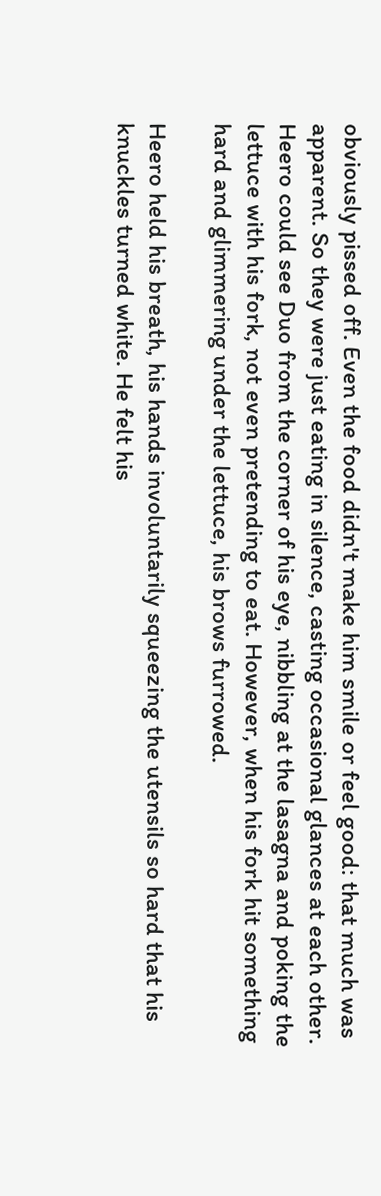obviously pissed off. Even the food didn't make him smile or feel good: that much was apparent. So they were just eating in silence, casting occasional glances at each other. Heero could see Duo from the corner of his eye, nibbling at the lasagna and poking the lettuce with his fork, not even pretending to eat. However, when his fork hit something hard and glimmering under the lettuce, his brows furrowed.

Heero held his breath, his hands involuntarily squeezing the utensils so hard that his knuckles turned white. He felt his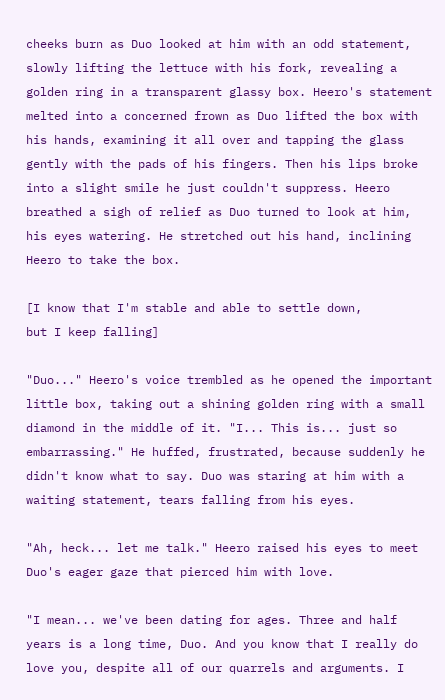cheeks burn as Duo looked at him with an odd statement, slowly lifting the lettuce with his fork, revealing a golden ring in a transparent glassy box. Heero's statement melted into a concerned frown as Duo lifted the box with his hands, examining it all over and tapping the glass gently with the pads of his fingers. Then his lips broke into a slight smile he just couldn't suppress. Heero breathed a sigh of relief as Duo turned to look at him, his eyes watering. He stretched out his hand, inclining Heero to take the box.

[I know that I'm stable and able to settle down,
but I keep falling]

"Duo..." Heero's voice trembled as he opened the important little box, taking out a shining golden ring with a small diamond in the middle of it. "I... This is... just so embarrassing." He huffed, frustrated, because suddenly he didn't know what to say. Duo was staring at him with a waiting statement, tears falling from his eyes.

"Ah, heck... let me talk." Heero raised his eyes to meet Duo's eager gaze that pierced him with love.

"I mean... we've been dating for ages. Three and half years is a long time, Duo. And you know that I really do love you, despite all of our quarrels and arguments. I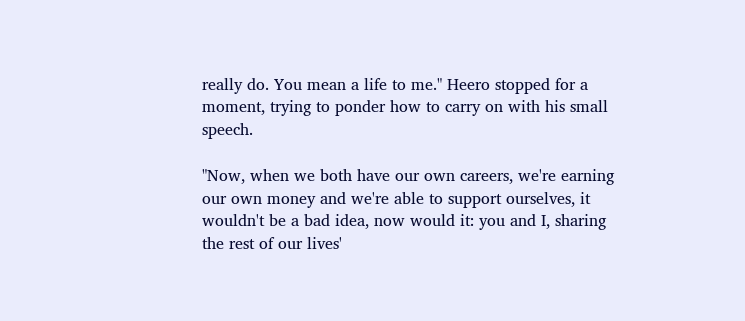really do. You mean a life to me." Heero stopped for a moment, trying to ponder how to carry on with his small speech.

"Now, when we both have our own careers, we're earning our own money and we're able to support ourselves, it wouldn't be a bad idea, now would it: you and I, sharing the rest of our lives'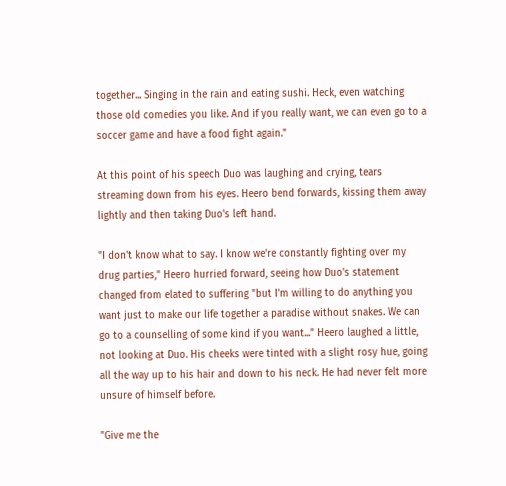together... Singing in the rain and eating sushi. Heck, even watching those old comedies you like. And if you really want, we can even go to a soccer game and have a food fight again."

At this point of his speech Duo was laughing and crying, tears streaming down from his eyes. Heero bend forwards, kissing them away lightly and then taking Duo's left hand.

"I don't know what to say. I know we're constantly fighting over my drug parties," Heero hurried forward, seeing how Duo's statement changed from elated to suffering "but I'm willing to do anything you want just to make our life together a paradise without snakes. We can go to a counselling of some kind if you want..." Heero laughed a little, not looking at Duo. His cheeks were tinted with a slight rosy hue, going all the way up to his hair and down to his neck. He had never felt more unsure of himself before.

"Give me the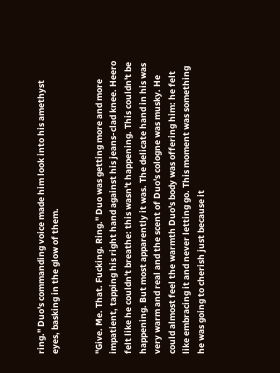ring." Duo's commanding voice made him look into his amethyst eyes, basking in the glow of them.


"Give. Me. That. Fucking. Ring." Duo was getting more and more impatient, tapping his right hand against his jeans-clad knee. Heero felt like he couldn't breathe: this wasn't happening. This couldn't be happening. But most apparently it was. The delicate hand in his was very warm and real and the scent of Duo's cologne was musky. He could almost feel the warmth Duo's body was offering him: he felt like embracing it and never letting go. This moment was something he was going to cherish just because it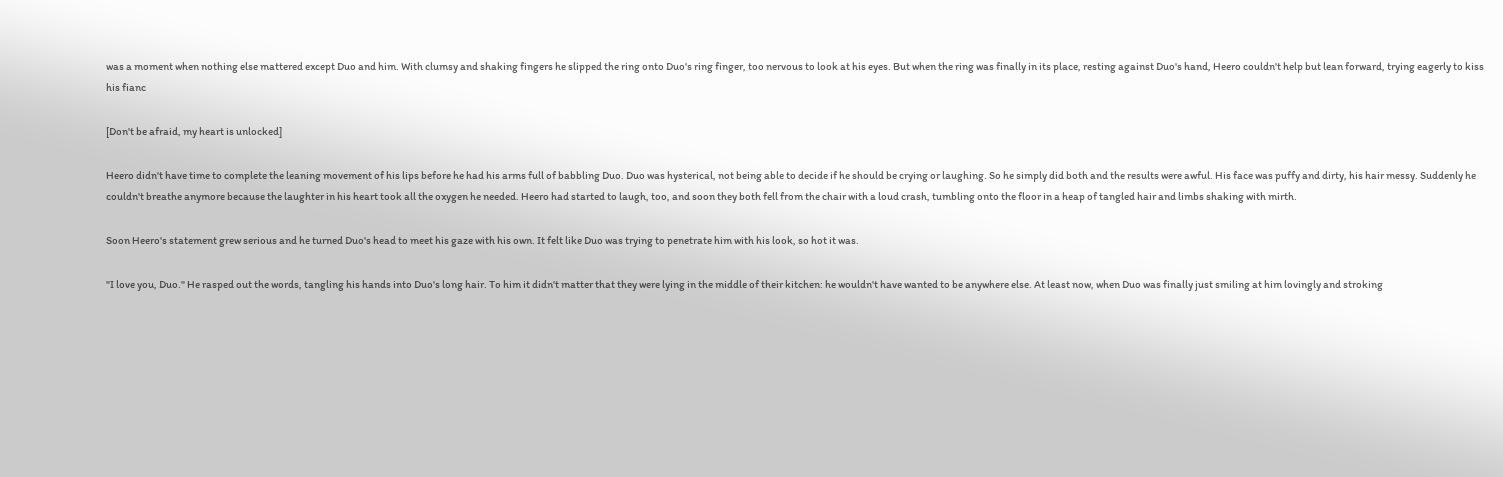was a moment when nothing else mattered except Duo and him. With clumsy and shaking fingers he slipped the ring onto Duo's ring finger, too nervous to look at his eyes. But when the ring was finally in its place, resting against Duo's hand, Heero couldn't help but lean forward, trying eagerly to kiss his fianc

[Don't be afraid, my heart is unlocked]

Heero didn't have time to complete the leaning movement of his lips before he had his arms full of babbling Duo. Duo was hysterical, not being able to decide if he should be crying or laughing. So he simply did both and the results were awful. His face was puffy and dirty, his hair messy. Suddenly he couldn't breathe anymore because the laughter in his heart took all the oxygen he needed. Heero had started to laugh, too, and soon they both fell from the chair with a loud crash, tumbling onto the floor in a heap of tangled hair and limbs shaking with mirth.

Soon Heero's statement grew serious and he turned Duo's head to meet his gaze with his own. It felt like Duo was trying to penetrate him with his look, so hot it was.

"I love you, Duo." He rasped out the words, tangling his hands into Duo's long hair. To him it didn't matter that they were lying in the middle of their kitchen: he wouldn't have wanted to be anywhere else. At least now, when Duo was finally just smiling at him lovingly and stroking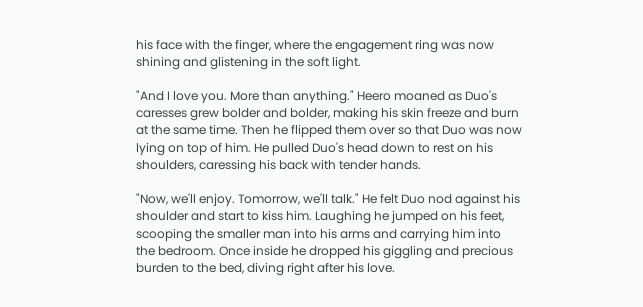his face with the finger, where the engagement ring was now shining and glistening in the soft light.

"And I love you. More than anything." Heero moaned as Duo's caresses grew bolder and bolder, making his skin freeze and burn at the same time. Then he flipped them over so that Duo was now lying on top of him. He pulled Duo's head down to rest on his shoulders, caressing his back with tender hands.

"Now, we'll enjoy. Tomorrow, we'll talk." He felt Duo nod against his shoulder and start to kiss him. Laughing he jumped on his feet, scooping the smaller man into his arms and carrying him into the bedroom. Once inside he dropped his giggling and precious burden to the bed, diving right after his love.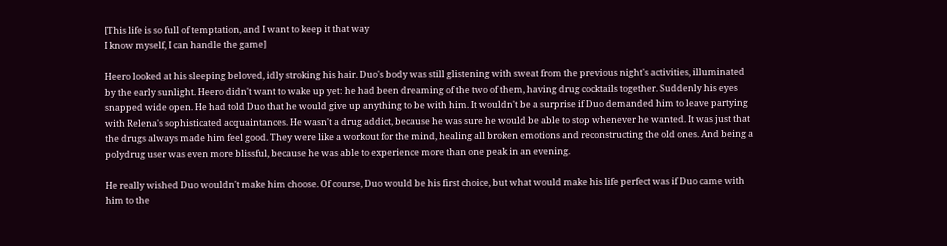[This life is so full of temptation, and I want to keep it that way
I know myself, I can handle the game]

Heero looked at his sleeping beloved, idly stroking his hair. Duo's body was still glistening with sweat from the previous night's activities, illuminated by the early sunlight. Heero didn't want to wake up yet: he had been dreaming of the two of them, having drug cocktails together. Suddenly his eyes snapped wide open. He had told Duo that he would give up anything to be with him. It wouldn't be a surprise if Duo demanded him to leave partying with Relena's sophisticated acquaintances. He wasn't a drug addict, because he was sure he would be able to stop whenever he wanted. It was just that the drugs always made him feel good. They were like a workout for the mind, healing all broken emotions and reconstructing the old ones. And being a polydrug user was even more blissful, because he was able to experience more than one peak in an evening.

He really wished Duo wouldn't make him choose. Of course, Duo would be his first choice, but what would make his life perfect was if Duo came with him to the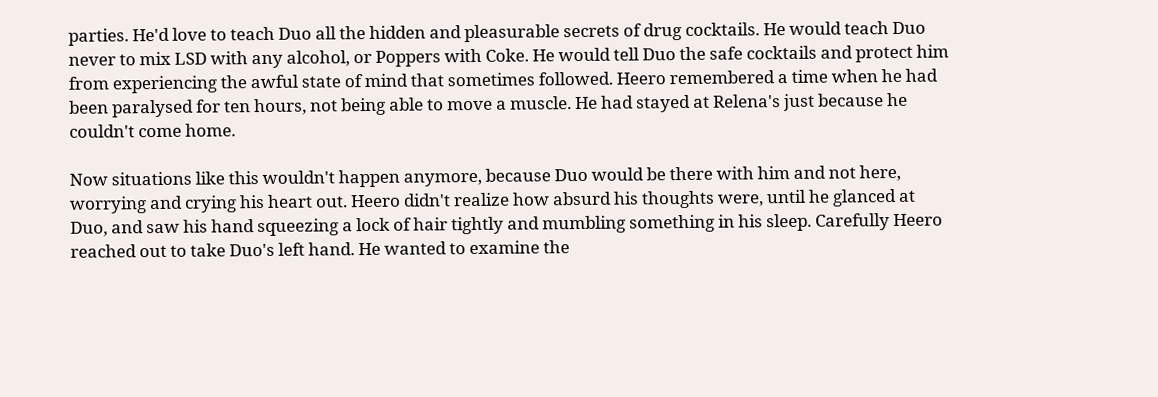parties. He'd love to teach Duo all the hidden and pleasurable secrets of drug cocktails. He would teach Duo never to mix LSD with any alcohol, or Poppers with Coke. He would tell Duo the safe cocktails and protect him from experiencing the awful state of mind that sometimes followed. Heero remembered a time when he had been paralysed for ten hours, not being able to move a muscle. He had stayed at Relena's just because he couldn't come home.

Now situations like this wouldn't happen anymore, because Duo would be there with him and not here, worrying and crying his heart out. Heero didn't realize how absurd his thoughts were, until he glanced at Duo, and saw his hand squeezing a lock of hair tightly and mumbling something in his sleep. Carefully Heero reached out to take Duo's left hand. He wanted to examine the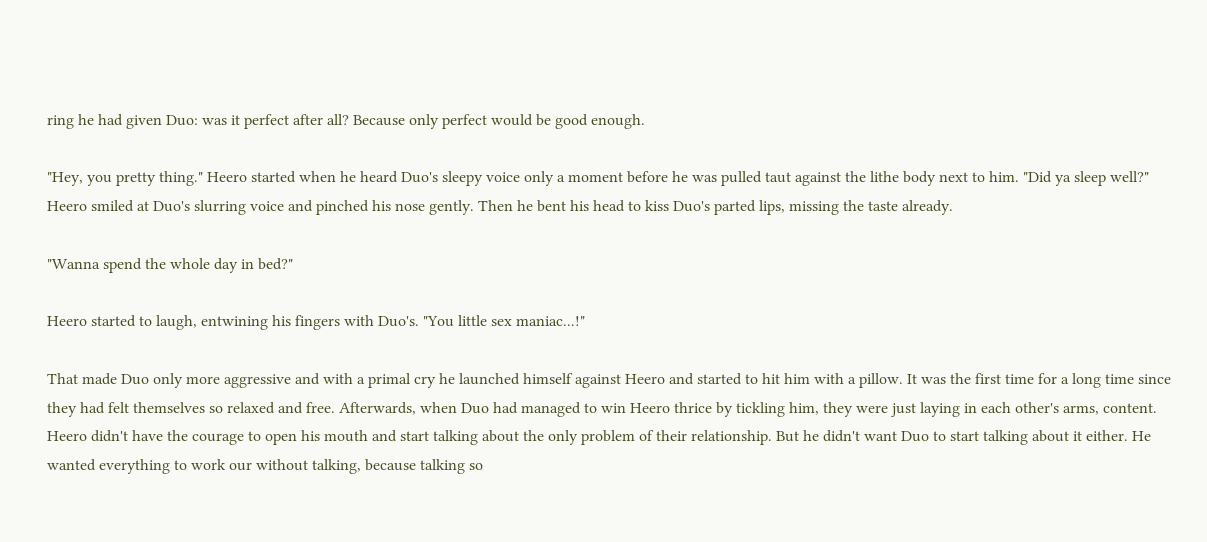ring he had given Duo: was it perfect after all? Because only perfect would be good enough.

"Hey, you pretty thing." Heero started when he heard Duo's sleepy voice only a moment before he was pulled taut against the lithe body next to him. "Did ya sleep well?" Heero smiled at Duo's slurring voice and pinched his nose gently. Then he bent his head to kiss Duo's parted lips, missing the taste already.

"Wanna spend the whole day in bed?"

Heero started to laugh, entwining his fingers with Duo's. "You little sex maniac...!"

That made Duo only more aggressive and with a primal cry he launched himself against Heero and started to hit him with a pillow. It was the first time for a long time since they had felt themselves so relaxed and free. Afterwards, when Duo had managed to win Heero thrice by tickling him, they were just laying in each other's arms, content. Heero didn't have the courage to open his mouth and start talking about the only problem of their relationship. But he didn't want Duo to start talking about it either. He wanted everything to work our without talking, because talking so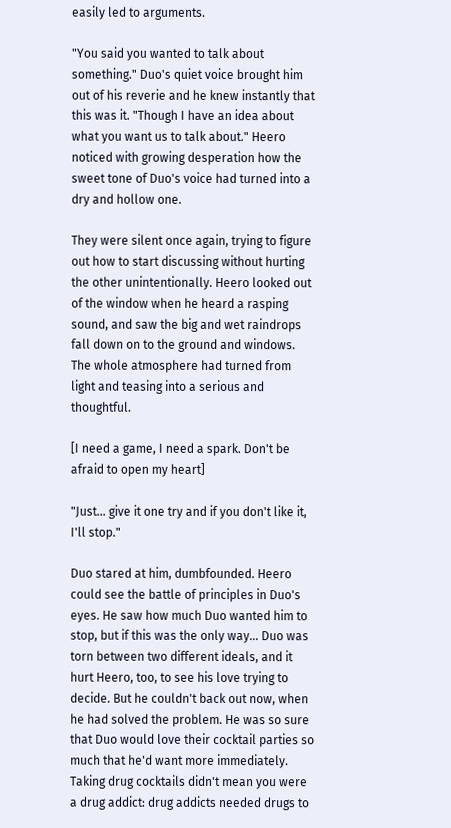easily led to arguments.

"You said you wanted to talk about something." Duo's quiet voice brought him out of his reverie and he knew instantly that this was it. "Though I have an idea about what you want us to talk about." Heero noticed with growing desperation how the sweet tone of Duo's voice had turned into a dry and hollow one.

They were silent once again, trying to figure out how to start discussing without hurting the other unintentionally. Heero looked out of the window when he heard a rasping sound, and saw the big and wet raindrops fall down on to the ground and windows. The whole atmosphere had turned from light and teasing into a serious and thoughtful.

[I need a game, I need a spark. Don't be afraid to open my heart]

"Just... give it one try and if you don't like it, I'll stop."

Duo stared at him, dumbfounded. Heero could see the battle of principles in Duo's eyes. He saw how much Duo wanted him to stop, but if this was the only way... Duo was torn between two different ideals, and it hurt Heero, too, to see his love trying to decide. But he couldn't back out now, when he had solved the problem. He was so sure that Duo would love their cocktail parties so much that he'd want more immediately. Taking drug cocktails didn't mean you were a drug addict: drug addicts needed drugs to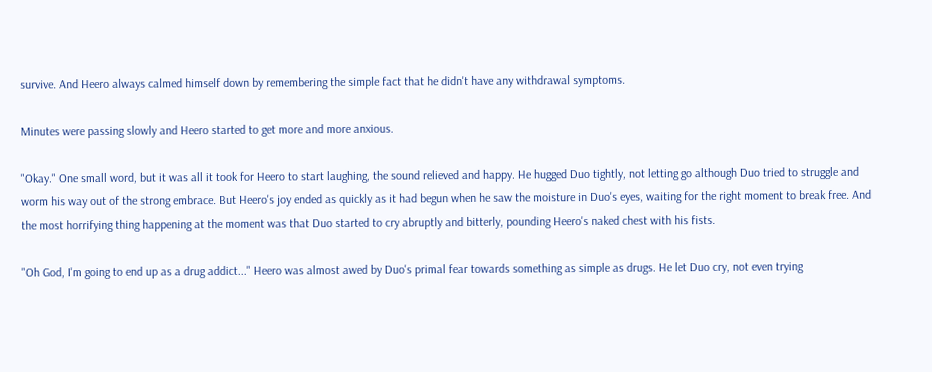survive. And Heero always calmed himself down by remembering the simple fact that he didn't have any withdrawal symptoms.

Minutes were passing slowly and Heero started to get more and more anxious.

"Okay." One small word, but it was all it took for Heero to start laughing, the sound relieved and happy. He hugged Duo tightly, not letting go although Duo tried to struggle and worm his way out of the strong embrace. But Heero's joy ended as quickly as it had begun when he saw the moisture in Duo's eyes, waiting for the right moment to break free. And the most horrifying thing happening at the moment was that Duo started to cry abruptly and bitterly, pounding Heero's naked chest with his fists.

"Oh God, I'm going to end up as a drug addict..." Heero was almost awed by Duo's primal fear towards something as simple as drugs. He let Duo cry, not even trying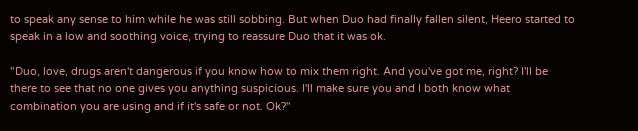to speak any sense to him while he was still sobbing. But when Duo had finally fallen silent, Heero started to speak in a low and soothing voice, trying to reassure Duo that it was ok.

"Duo, love, drugs aren't dangerous if you know how to mix them right. And you've got me, right? I'll be there to see that no one gives you anything suspicious. I'll make sure you and I both know what combination you are using and if it's safe or not. Ok?"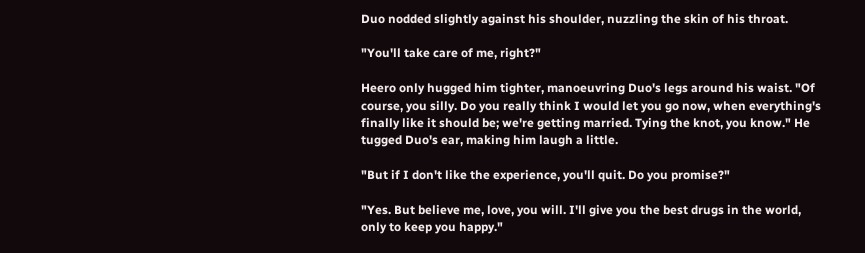Duo nodded slightly against his shoulder, nuzzling the skin of his throat.

"You'll take care of me, right?"

Heero only hugged him tighter, manoeuvring Duo's legs around his waist. "Of course, you silly. Do you really think I would let you go now, when everything's finally like it should be; we're getting married. Tying the knot, you know." He tugged Duo's ear, making him laugh a little.

"But if I don't like the experience, you'll quit. Do you promise?"

"Yes. But believe me, love, you will. I'll give you the best drugs in the world, only to keep you happy."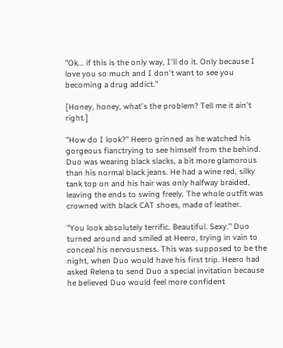"Ok... if this is the only way, I'll do it. Only because I love you so much and I don't want to see you becoming a drug addict."

[Honey, honey, what's the problem? Tell me it ain't right.]

"How do I look?" Heero grinned as he watched his gorgeous fianctrying to see himself from the behind. Duo was wearing black slacks, a bit more glamorous than his normal black jeans. He had a wine red, silky tank top on and his hair was only halfway braided, leaving the ends to swing freely. The whole outfit was crowned with black CAT shoes, made of leather.

"You look absolutely terrific. Beautiful. Sexy." Duo turned around and smiled at Heero, trying in vain to conceal his nervousness. This was supposed to be the night, when Duo would have his first trip. Heero had asked Relena to send Duo a special invitation because he believed Duo would feel more confident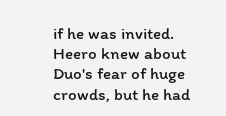if he was invited. Heero knew about Duo's fear of huge crowds, but he had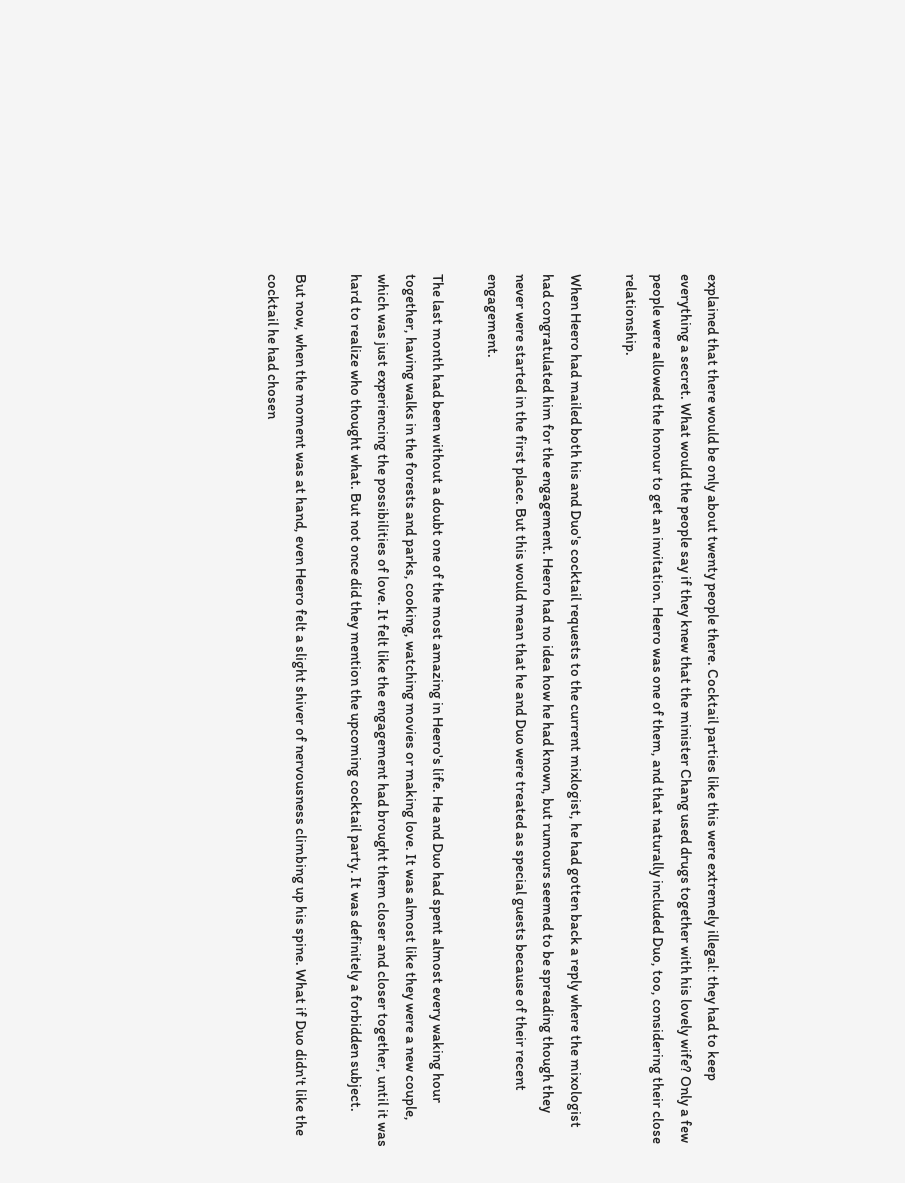explained that there would be only about twenty people there. Cocktail parties like this were extremely illegal: they had to keep everything a secret. What would the people say if they knew that the minister Chang used drugs together with his lovely wife? Only a few people were allowed the honour to get an invitation. Heero was one of them, and that naturally included Duo, too, considering their close relationship.

When Heero had mailed both his and Duo's cocktail requests to the current mixlogist, he had gotten back a reply where the mixologist had congratulated him for the engagement. Heero had no idea how he had known, but rumours seemed to be spreading though they never were started in the first place. But this would mean that he and Duo were treated as special guests because of their recent engagement.

The last month had been without a doubt one of the most amazing in Heero's life. He and Duo had spent almost every waking hour together, having walks in the forests and parks, cooking, watching movies or making love. It was almost like they were a new couple, which was just experiencing the possibilities of love. It felt like the engagement had brought them closer and closer together, until it was hard to realize who thought what. But not once did they mention the upcoming cocktail party. It was definitely a forbidden subject.

But now, when the moment was at hand, even Heero felt a slight shiver of nervousness climbing up his spine. What if Duo didn't like the cocktail he had chosen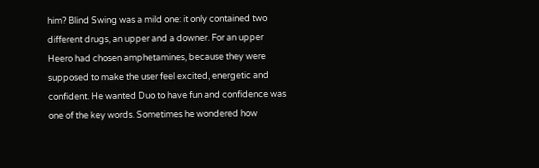him? Blind Swing was a mild one: it only contained two different drugs, an upper and a downer. For an upper Heero had chosen amphetamines, because they were supposed to make the user feel excited, energetic and confident. He wanted Duo to have fun and confidence was one of the key words. Sometimes he wondered how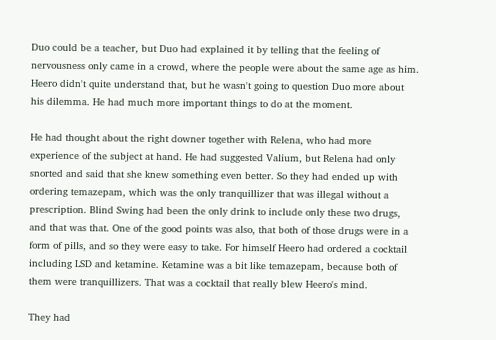Duo could be a teacher, but Duo had explained it by telling that the feeling of nervousness only came in a crowd, where the people were about the same age as him. Heero didn't quite understand that, but he wasn't going to question Duo more about his dilemma. He had much more important things to do at the moment.

He had thought about the right downer together with Relena, who had more experience of the subject at hand. He had suggested Valium, but Relena had only snorted and said that she knew something even better. So they had ended up with ordering temazepam, which was the only tranquillizer that was illegal without a prescription. Blind Swing had been the only drink to include only these two drugs, and that was that. One of the good points was also, that both of those drugs were in a form of pills, and so they were easy to take. For himself Heero had ordered a cocktail including LSD and ketamine. Ketamine was a bit like temazepam, because both of them were tranquillizers. That was a cocktail that really blew Heero's mind.

They had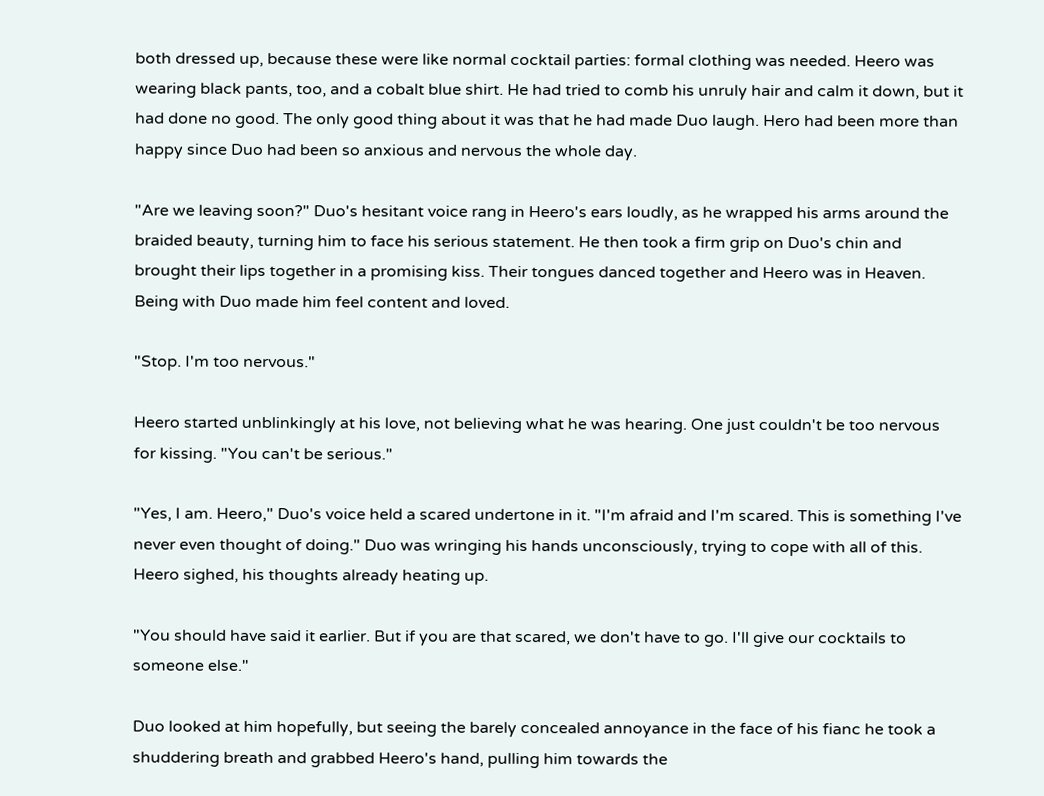both dressed up, because these were like normal cocktail parties: formal clothing was needed. Heero was wearing black pants, too, and a cobalt blue shirt. He had tried to comb his unruly hair and calm it down, but it had done no good. The only good thing about it was that he had made Duo laugh. Hero had been more than happy since Duo had been so anxious and nervous the whole day.

"Are we leaving soon?" Duo's hesitant voice rang in Heero's ears loudly, as he wrapped his arms around the braided beauty, turning him to face his serious statement. He then took a firm grip on Duo's chin and brought their lips together in a promising kiss. Their tongues danced together and Heero was in Heaven. Being with Duo made him feel content and loved.

"Stop. I'm too nervous."

Heero started unblinkingly at his love, not believing what he was hearing. One just couldn't be too nervous for kissing. "You can't be serious."

"Yes, I am. Heero," Duo's voice held a scared undertone in it. "I'm afraid and I'm scared. This is something I've never even thought of doing." Duo was wringing his hands unconsciously, trying to cope with all of this. Heero sighed, his thoughts already heating up.

"You should have said it earlier. But if you are that scared, we don't have to go. I'll give our cocktails to someone else."

Duo looked at him hopefully, but seeing the barely concealed annoyance in the face of his fianc he took a shuddering breath and grabbed Heero's hand, pulling him towards the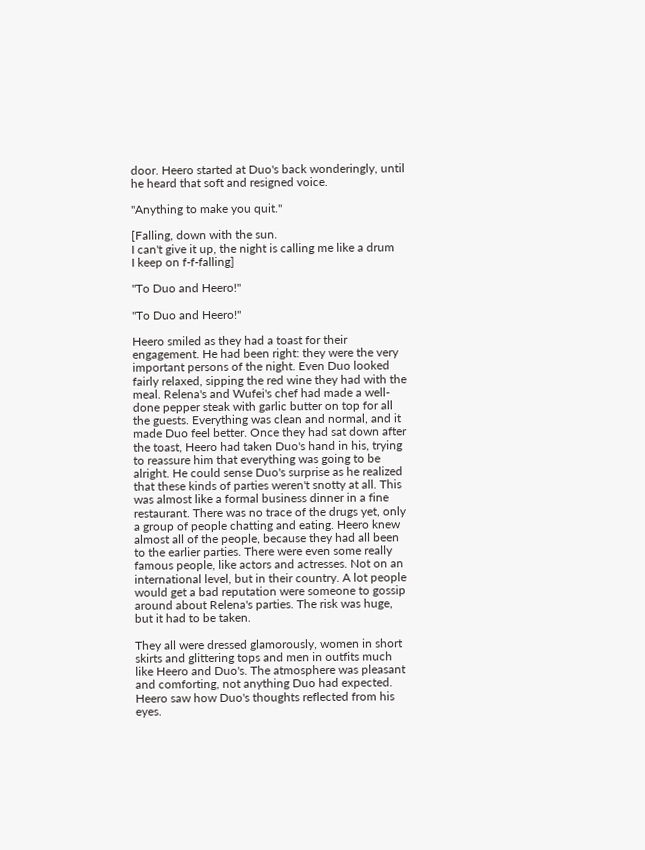door. Heero started at Duo's back wonderingly, until he heard that soft and resigned voice.

"Anything to make you quit."

[Falling, down with the sun.
I can't give it up, the night is calling me like a drum
I keep on f-f-falling]

"To Duo and Heero!"

"To Duo and Heero!"

Heero smiled as they had a toast for their engagement. He had been right: they were the very important persons of the night. Even Duo looked fairly relaxed, sipping the red wine they had with the meal. Relena's and Wufei's chef had made a well-done pepper steak with garlic butter on top for all the guests. Everything was clean and normal, and it made Duo feel better. Once they had sat down after the toast, Heero had taken Duo's hand in his, trying to reassure him that everything was going to be alright. He could sense Duo's surprise as he realized that these kinds of parties weren't snotty at all. This was almost like a formal business dinner in a fine restaurant. There was no trace of the drugs yet, only a group of people chatting and eating. Heero knew almost all of the people, because they had all been to the earlier parties. There were even some really famous people, like actors and actresses. Not on an international level, but in their country. A lot people would get a bad reputation were someone to gossip around about Relena's parties. The risk was huge, but it had to be taken.

They all were dressed glamorously, women in short skirts and glittering tops and men in outfits much like Heero and Duo's. The atmosphere was pleasant and comforting, not anything Duo had expected. Heero saw how Duo's thoughts reflected from his eyes.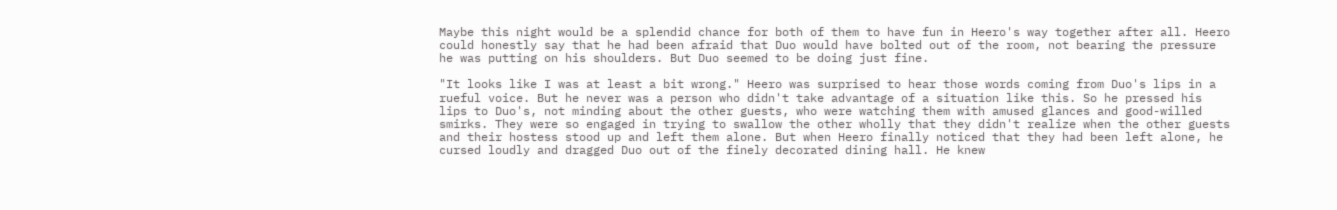Maybe this night would be a splendid chance for both of them to have fun in Heero's way together after all. Heero could honestly say that he had been afraid that Duo would have bolted out of the room, not bearing the pressure he was putting on his shoulders. But Duo seemed to be doing just fine.

"It looks like I was at least a bit wrong." Heero was surprised to hear those words coming from Duo's lips in a rueful voice. But he never was a person who didn't take advantage of a situation like this. So he pressed his lips to Duo's, not minding about the other guests, who were watching them with amused glances and good-willed smirks. They were so engaged in trying to swallow the other wholly that they didn't realize when the other guests and their hostess stood up and left them alone. But when Heero finally noticed that they had been left alone, he cursed loudly and dragged Duo out of the finely decorated dining hall. He knew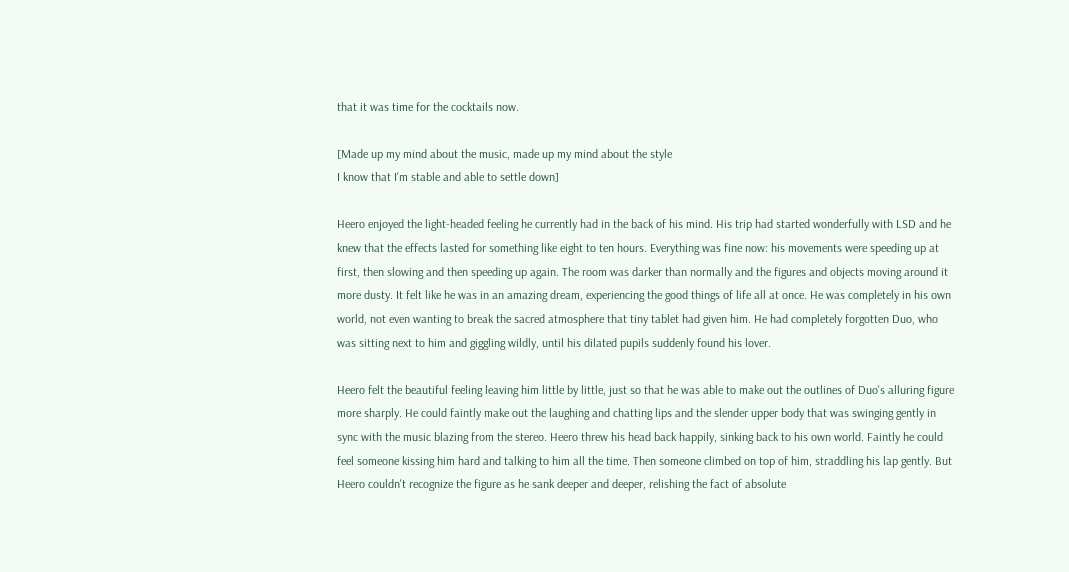that it was time for the cocktails now.

[Made up my mind about the music, made up my mind about the style
I know that I'm stable and able to settle down]

Heero enjoyed the light-headed feeling he currently had in the back of his mind. His trip had started wonderfully with LSD and he knew that the effects lasted for something like eight to ten hours. Everything was fine now: his movements were speeding up at first, then slowing and then speeding up again. The room was darker than normally and the figures and objects moving around it more dusty. It felt like he was in an amazing dream, experiencing the good things of life all at once. He was completely in his own world, not even wanting to break the sacred atmosphere that tiny tablet had given him. He had completely forgotten Duo, who was sitting next to him and giggling wildly, until his dilated pupils suddenly found his lover.

Heero felt the beautiful feeling leaving him little by little, just so that he was able to make out the outlines of Duo's alluring figure more sharply. He could faintly make out the laughing and chatting lips and the slender upper body that was swinging gently in sync with the music blazing from the stereo. Heero threw his head back happily, sinking back to his own world. Faintly he could feel someone kissing him hard and talking to him all the time. Then someone climbed on top of him, straddling his lap gently. But Heero couldn't recognize the figure as he sank deeper and deeper, relishing the fact of absolute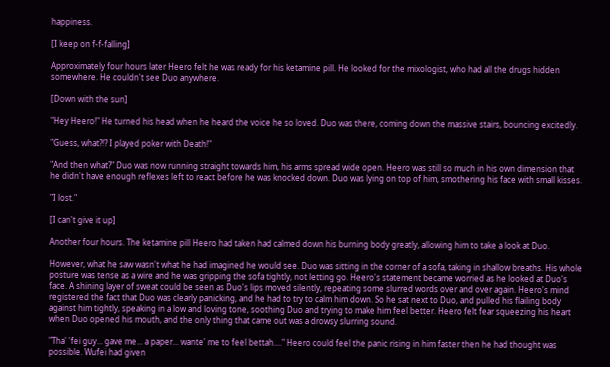happiness.

[I keep on f-f-falling]

Approximately four hours later Heero felt he was ready for his ketamine pill. He looked for the mixologist, who had all the drugs hidden somewhere. He couldn't see Duo anywhere.

[Down with the sun]

"Hey Heero!" He turned his head when he heard the voice he so loved. Duo was there, coming down the massive stairs, bouncing excitedly.

"Guess, what?!? I played poker with Death!"

"And then what?" Duo was now running straight towards him, his arms spread wide open. Heero was still so much in his own dimension that he didn't have enough reflexes left to react before he was knocked down. Duo was lying on top of him, smothering his face with small kisses.

"I lost."

[I can't give it up]

Another four hours. The ketamine pill Heero had taken had calmed down his burning body greatly, allowing him to take a look at Duo.

However, what he saw wasn't what he had imagined he would see. Duo was sitting in the corner of a sofa, taking in shallow breaths. His whole posture was tense as a wire and he was gripping the sofa tightly, not letting go. Heero's statement became worried as he looked at Duo's face. A shining layer of sweat could be seen as Duo's lips moved silently, repeating some slurred words over and over again. Heero's mind registered the fact that Duo was clearly panicking, and he had to try to calm him down. So he sat next to Duo, and pulled his flailing body against him tightly, speaking in a low and loving tone, soothing Duo and trying to make him feel better. Heero felt fear squeezing his heart when Duo opened his mouth, and the only thing that came out was a drowsy slurring sound.

"Tha' 'fei guy... gave me... a paper... wante' me to feel bettah...." Heero could feel the panic rising in him faster then he had thought was possible. Wufei had given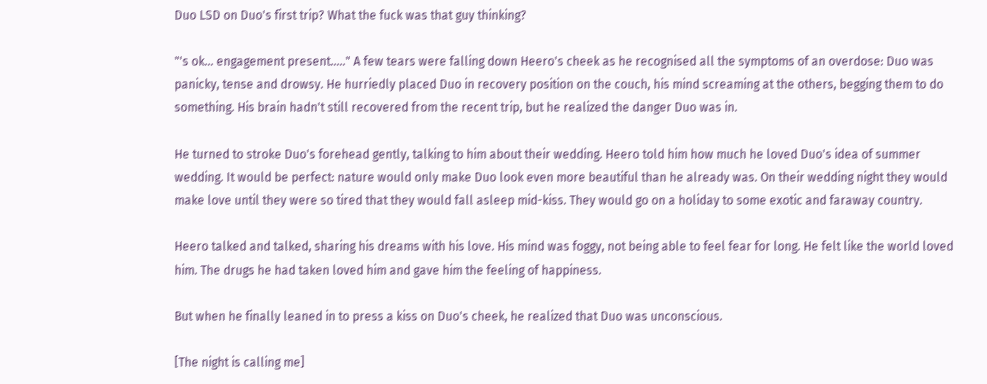Duo LSD on Duo's first trip? What the fuck was that guy thinking?

"'s ok... engagement present....." A few tears were falling down Heero's cheek as he recognised all the symptoms of an overdose: Duo was panicky, tense and drowsy. He hurriedly placed Duo in recovery position on the couch, his mind screaming at the others, begging them to do something. His brain hadn't still recovered from the recent trip, but he realized the danger Duo was in.

He turned to stroke Duo's forehead gently, talking to him about their wedding. Heero told him how much he loved Duo's idea of summer wedding. It would be perfect: nature would only make Duo look even more beautiful than he already was. On their wedding night they would make love until they were so tired that they would fall asleep mid-kiss. They would go on a holiday to some exotic and faraway country.

Heero talked and talked, sharing his dreams with his love. His mind was foggy, not being able to feel fear for long. He felt like the world loved him. The drugs he had taken loved him and gave him the feeling of happiness.

But when he finally leaned in to press a kiss on Duo's cheek, he realized that Duo was unconscious.

[The night is calling me]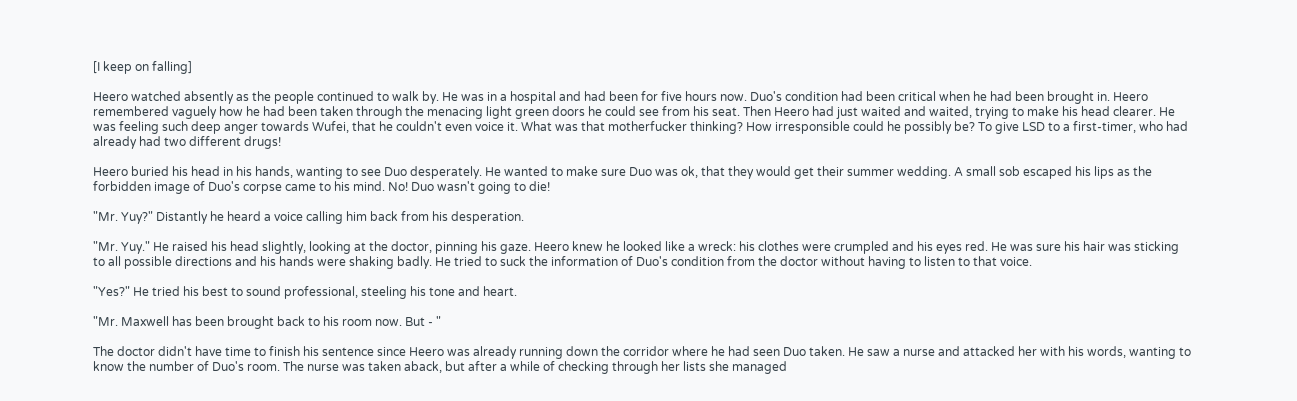[I keep on falling]

Heero watched absently as the people continued to walk by. He was in a hospital and had been for five hours now. Duo's condition had been critical when he had been brought in. Heero remembered vaguely how he had been taken through the menacing light green doors he could see from his seat. Then Heero had just waited and waited, trying to make his head clearer. He was feeling such deep anger towards Wufei, that he couldn't even voice it. What was that motherfucker thinking? How irresponsible could he possibly be? To give LSD to a first-timer, who had already had two different drugs!

Heero buried his head in his hands, wanting to see Duo desperately. He wanted to make sure Duo was ok, that they would get their summer wedding. A small sob escaped his lips as the forbidden image of Duo's corpse came to his mind. No! Duo wasn't going to die!

"Mr. Yuy?" Distantly he heard a voice calling him back from his desperation.

"Mr. Yuy." He raised his head slightly, looking at the doctor, pinning his gaze. Heero knew he looked like a wreck: his clothes were crumpled and his eyes red. He was sure his hair was sticking to all possible directions and his hands were shaking badly. He tried to suck the information of Duo's condition from the doctor without having to listen to that voice.

"Yes?" He tried his best to sound professional, steeling his tone and heart.

"Mr. Maxwell has been brought back to his room now. But - "

The doctor didn't have time to finish his sentence since Heero was already running down the corridor where he had seen Duo taken. He saw a nurse and attacked her with his words, wanting to know the number of Duo's room. The nurse was taken aback, but after a while of checking through her lists she managed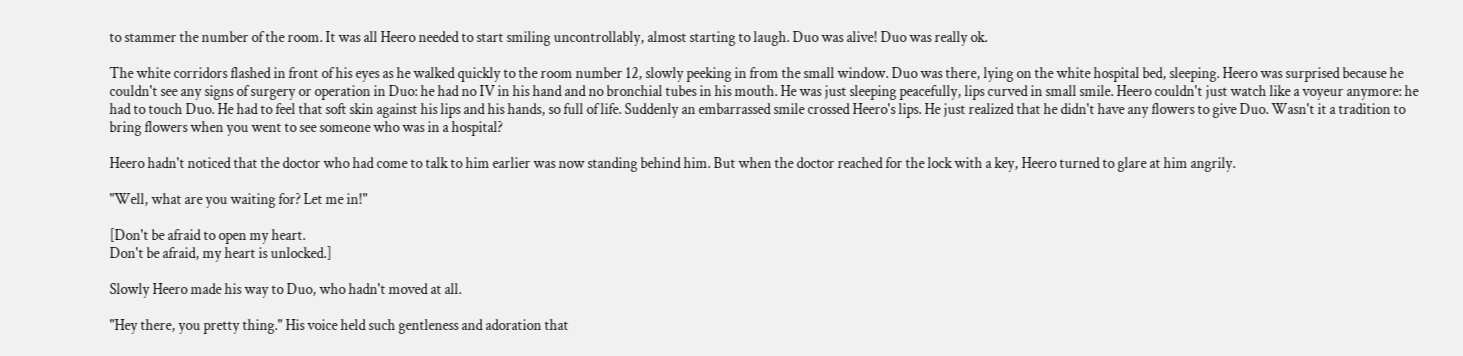to stammer the number of the room. It was all Heero needed to start smiling uncontrollably, almost starting to laugh. Duo was alive! Duo was really ok.

The white corridors flashed in front of his eyes as he walked quickly to the room number 12, slowly peeking in from the small window. Duo was there, lying on the white hospital bed, sleeping. Heero was surprised because he couldn't see any signs of surgery or operation in Duo: he had no IV in his hand and no bronchial tubes in his mouth. He was just sleeping peacefully, lips curved in small smile. Heero couldn't just watch like a voyeur anymore: he had to touch Duo. He had to feel that soft skin against his lips and his hands, so full of life. Suddenly an embarrassed smile crossed Heero's lips. He just realized that he didn't have any flowers to give Duo. Wasn't it a tradition to bring flowers when you went to see someone who was in a hospital?

Heero hadn't noticed that the doctor who had come to talk to him earlier was now standing behind him. But when the doctor reached for the lock with a key, Heero turned to glare at him angrily.

"Well, what are you waiting for? Let me in!"

[Don't be afraid to open my heart.
Don't be afraid, my heart is unlocked.]

Slowly Heero made his way to Duo, who hadn't moved at all.

"Hey there, you pretty thing." His voice held such gentleness and adoration that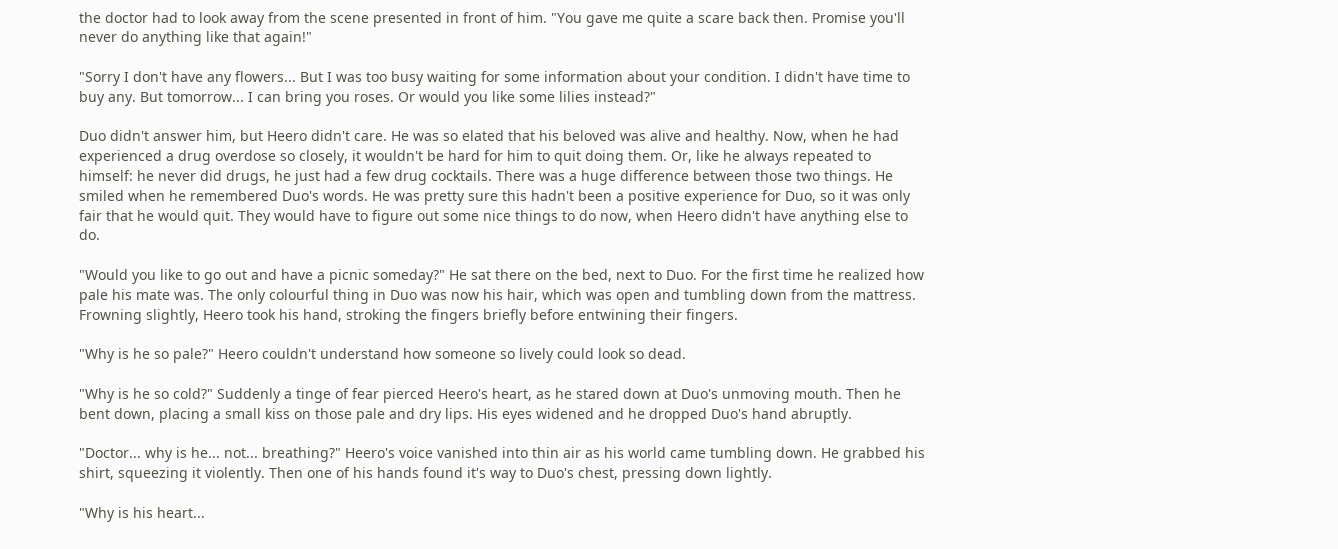the doctor had to look away from the scene presented in front of him. "You gave me quite a scare back then. Promise you'll never do anything like that again!"

"Sorry I don't have any flowers... But I was too busy waiting for some information about your condition. I didn't have time to buy any. But tomorrow... I can bring you roses. Or would you like some lilies instead?"

Duo didn't answer him, but Heero didn't care. He was so elated that his beloved was alive and healthy. Now, when he had experienced a drug overdose so closely, it wouldn't be hard for him to quit doing them. Or, like he always repeated to himself: he never did drugs, he just had a few drug cocktails. There was a huge difference between those two things. He smiled when he remembered Duo's words. He was pretty sure this hadn't been a positive experience for Duo, so it was only fair that he would quit. They would have to figure out some nice things to do now, when Heero didn't have anything else to do.

"Would you like to go out and have a picnic someday?" He sat there on the bed, next to Duo. For the first time he realized how pale his mate was. The only colourful thing in Duo was now his hair, which was open and tumbling down from the mattress. Frowning slightly, Heero took his hand, stroking the fingers briefly before entwining their fingers.

"Why is he so pale?" Heero couldn't understand how someone so lively could look so dead.

"Why is he so cold?" Suddenly a tinge of fear pierced Heero's heart, as he stared down at Duo's unmoving mouth. Then he bent down, placing a small kiss on those pale and dry lips. His eyes widened and he dropped Duo's hand abruptly.

"Doctor... why is he... not... breathing?" Heero's voice vanished into thin air as his world came tumbling down. He grabbed his shirt, squeezing it violently. Then one of his hands found it's way to Duo's chest, pressing down lightly.

"Why is his heart...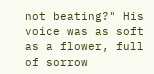not beating?" His voice was as soft as a flower, full of sorrow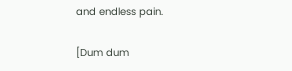and endless pain.

[Dum dum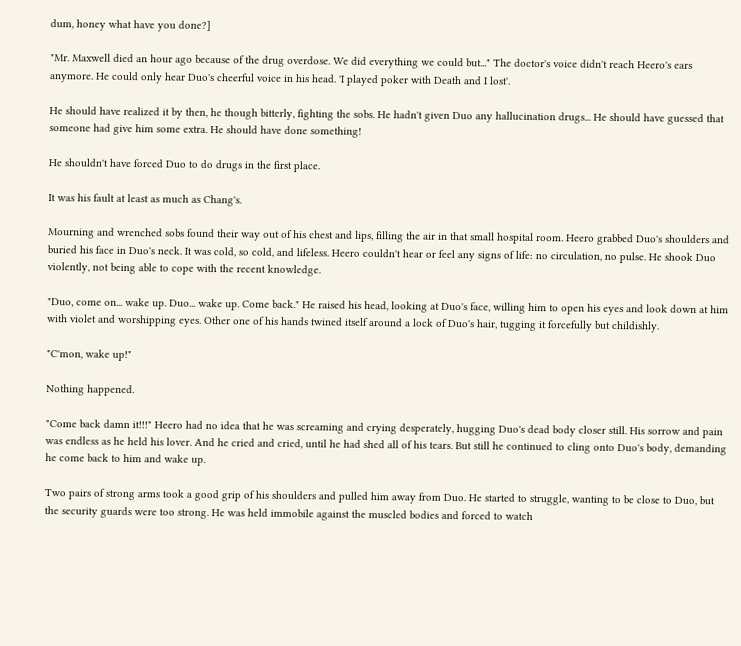dum, honey what have you done?]

"Mr. Maxwell died an hour ago because of the drug overdose. We did everything we could but..." The doctor's voice didn't reach Heero's ears anymore. He could only hear Duo's cheerful voice in his head. 'I played poker with Death and I lost'.

He should have realized it by then, he though bitterly, fighting the sobs. He hadn't given Duo any hallucination drugs... He should have guessed that someone had give him some extra. He should have done something!

He shouldn't have forced Duo to do drugs in the first place.

It was his fault at least as much as Chang's.

Mourning and wrenched sobs found their way out of his chest and lips, filling the air in that small hospital room. Heero grabbed Duo's shoulders and buried his face in Duo's neck. It was cold, so cold, and lifeless. Heero couldn't hear or feel any signs of life: no circulation, no pulse. He shook Duo violently, not being able to cope with the recent knowledge.

"Duo, come on... wake up. Duo... wake up. Come back." He raised his head, looking at Duo's face, willing him to open his eyes and look down at him with violet and worshipping eyes. Other one of his hands twined itself around a lock of Duo's hair, tugging it forcefully but childishly.

"C'mon, wake up!"

Nothing happened.

"Come back damn it!!!" Heero had no idea that he was screaming and crying desperately, hugging Duo's dead body closer still. His sorrow and pain was endless as he held his lover. And he cried and cried, until he had shed all of his tears. But still he continued to cling onto Duo's body, demanding he come back to him and wake up.

Two pairs of strong arms took a good grip of his shoulders and pulled him away from Duo. He started to struggle, wanting to be close to Duo, but the security guards were too strong. He was held immobile against the muscled bodies and forced to watch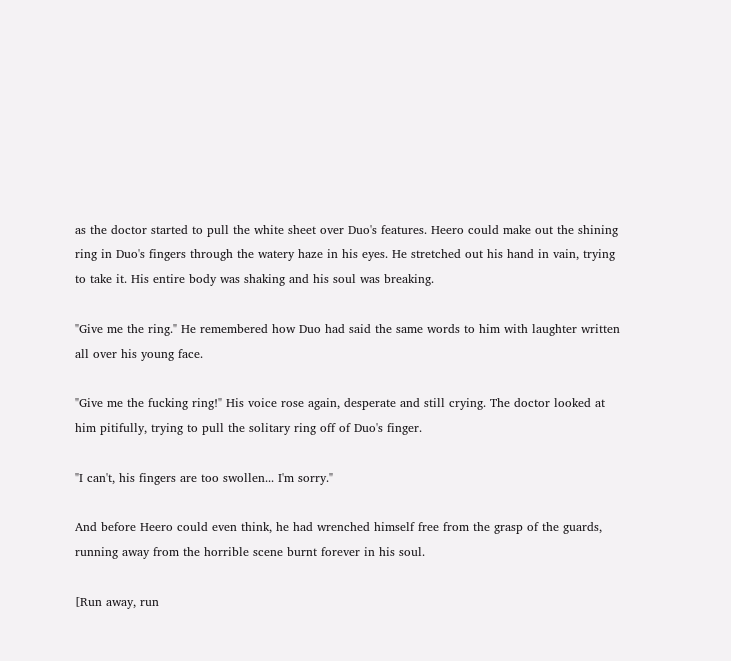as the doctor started to pull the white sheet over Duo's features. Heero could make out the shining ring in Duo's fingers through the watery haze in his eyes. He stretched out his hand in vain, trying to take it. His entire body was shaking and his soul was breaking.

"Give me the ring." He remembered how Duo had said the same words to him with laughter written all over his young face.

"Give me the fucking ring!" His voice rose again, desperate and still crying. The doctor looked at him pitifully, trying to pull the solitary ring off of Duo's finger.

"I can't, his fingers are too swollen... I'm sorry."

And before Heero could even think, he had wrenched himself free from the grasp of the guards, running away from the horrible scene burnt forever in his soul.

[Run away, run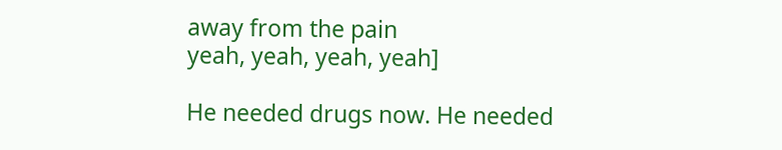away from the pain
yeah, yeah, yeah, yeah]

He needed drugs now. He needed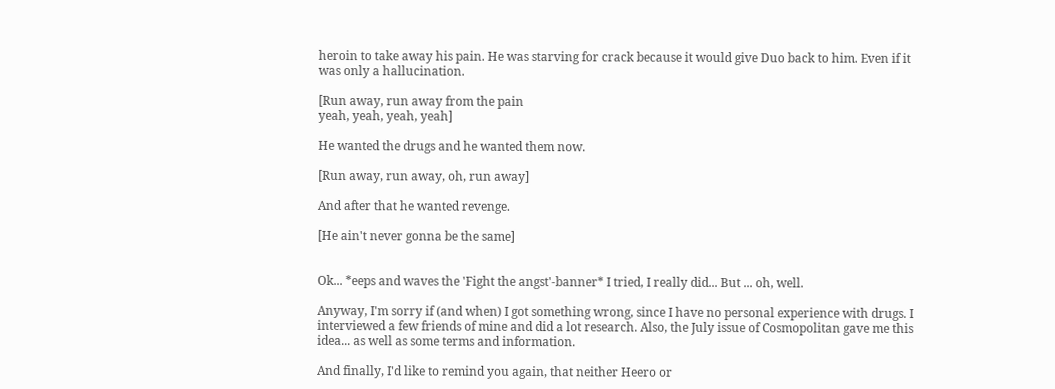heroin to take away his pain. He was starving for crack because it would give Duo back to him. Even if it was only a hallucination.

[Run away, run away from the pain
yeah, yeah, yeah, yeah]

He wanted the drugs and he wanted them now.

[Run away, run away, oh, run away]

And after that he wanted revenge.

[He ain't never gonna be the same]


Ok... *eeps and waves the 'Fight the angst'-banner* I tried, I really did... But ... oh, well.

Anyway, I'm sorry if (and when) I got something wrong, since I have no personal experience with drugs. I interviewed a few friends of mine and did a lot research. Also, the July issue of Cosmopolitan gave me this idea... as well as some terms and information.

And finally, I'd like to remind you again, that neither Heero or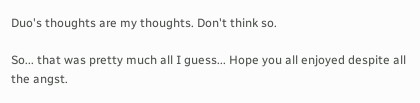Duo's thoughts are my thoughts. Don't think so.

So... that was pretty much all I guess... Hope you all enjoyed despite all the angst.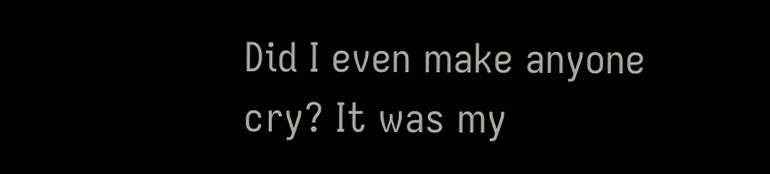Did I even make anyone cry? It was my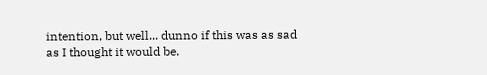intention, but well... dunno if this was as sad as I thought it would be.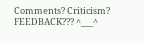Comments? Criticism? FEEDBACK??? ^___^